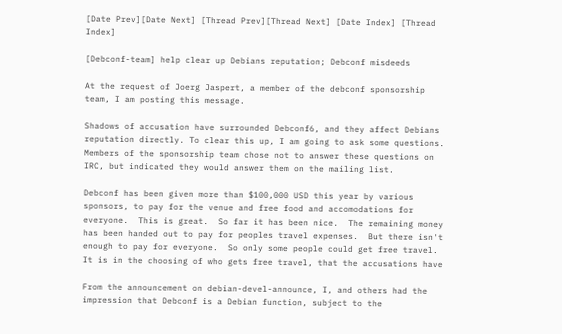[Date Prev][Date Next] [Thread Prev][Thread Next] [Date Index] [Thread Index]

[Debconf-team] help clear up Debians reputation; Debconf misdeeds

At the request of Joerg Jaspert, a member of the debconf sponsorship
team, I am posting this message.

Shadows of accusation have surrounded Debconf6, and they affect Debians
reputation directly. To clear this up, I am going to ask some questions.
Members of the sponsorship team chose not to answer these questions on
IRC, but indicated they would answer them on the mailing list.

Debconf has been given more than $100,000 USD this year by various
sponsors, to pay for the venue and free food and accomodations for
everyone.  This is great.  So far it has been nice.  The remaining money
has been handed out to pay for peoples travel expenses.  But there isn't
enough to pay for everyone.  So only some people could get free travel.
It is in the choosing of who gets free travel, that the accusations have

From the announcement on debian-devel-announce, I, and others had the
impression that Debconf is a Debian function, subject to the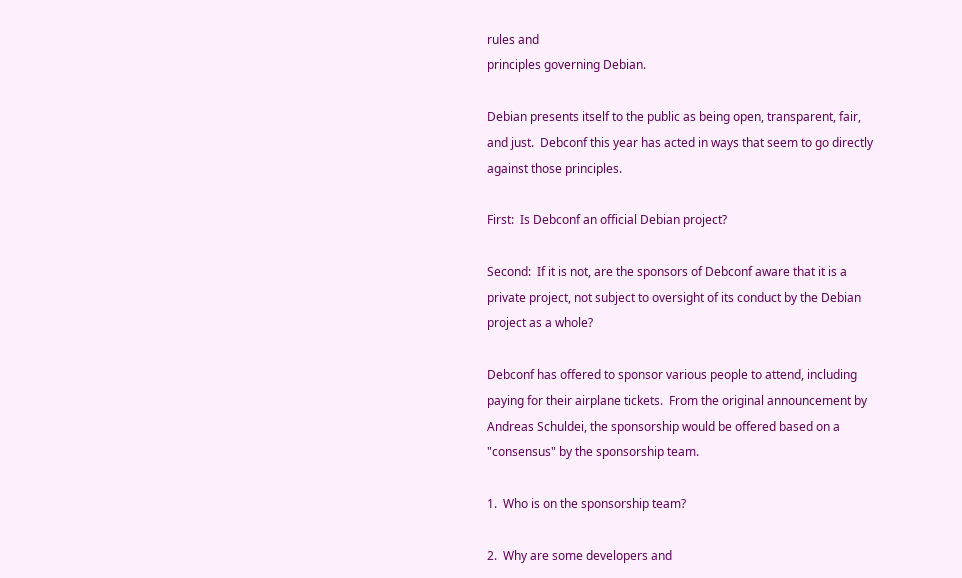rules and
principles governing Debian.

Debian presents itself to the public as being open, transparent, fair,
and just.  Debconf this year has acted in ways that seem to go directly
against those principles.

First:  Is Debconf an official Debian project?

Second:  If it is not, are the sponsors of Debconf aware that it is a
private project, not subject to oversight of its conduct by the Debian
project as a whole?

Debconf has offered to sponsor various people to attend, including
paying for their airplane tickets.  From the original announcement by
Andreas Schuldei, the sponsorship would be offered based on a
"consensus" by the sponsorship team.

1.  Who is on the sponsorship team?

2.  Why are some developers and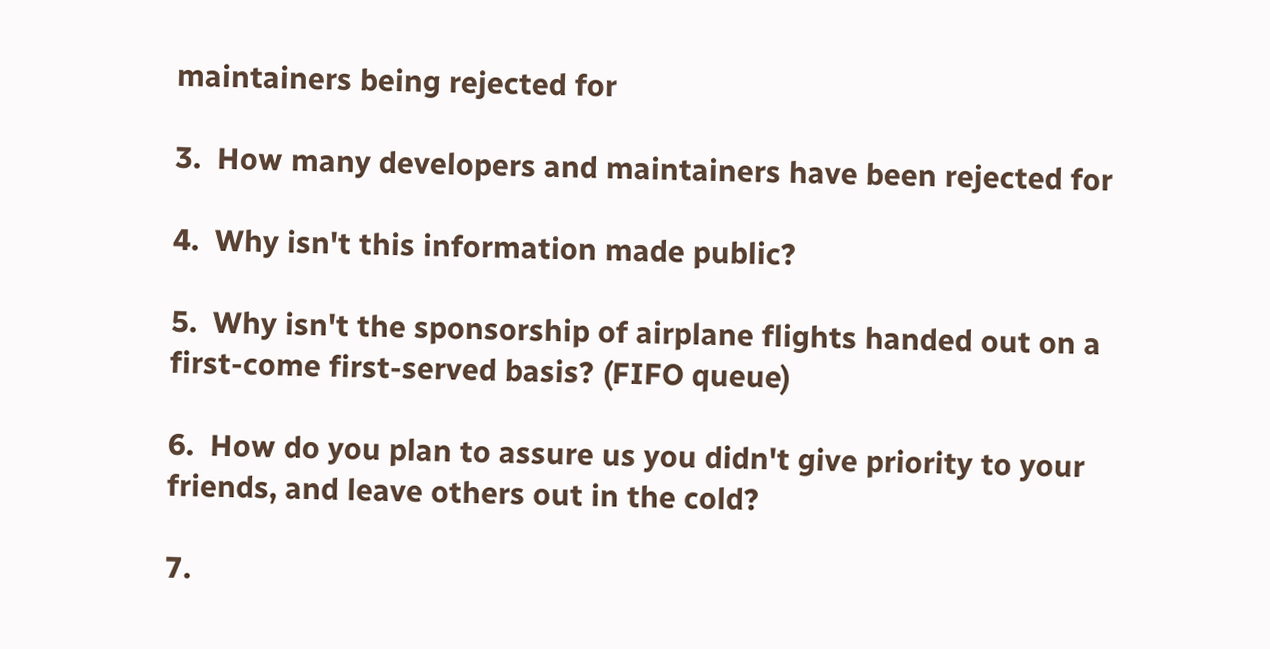maintainers being rejected for

3.  How many developers and maintainers have been rejected for

4.  Why isn't this information made public?

5.  Why isn't the sponsorship of airplane flights handed out on a
first-come first-served basis? (FIFO queue)

6.  How do you plan to assure us you didn't give priority to your
friends, and leave others out in the cold?

7.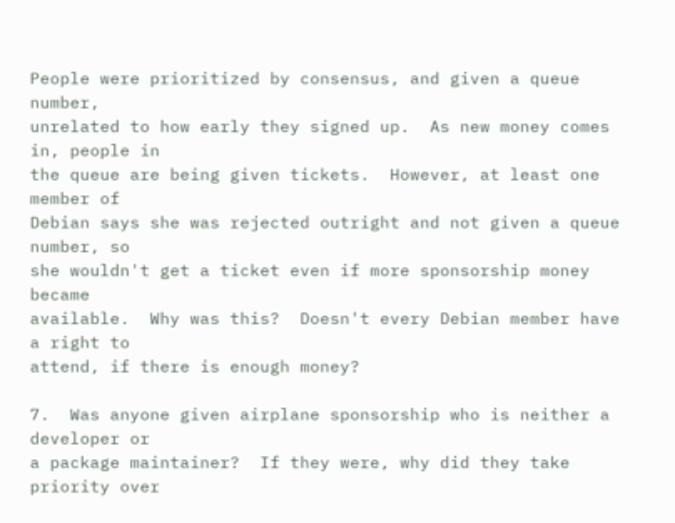People were prioritized by consensus, and given a queue number,
unrelated to how early they signed up.  As new money comes in, people in
the queue are being given tickets.  However, at least one member of
Debian says she was rejected outright and not given a queue number, so
she wouldn't get a ticket even if more sponsorship money became
available.  Why was this?  Doesn't every Debian member have a right to
attend, if there is enough money?

7.  Was anyone given airplane sponsorship who is neither a developer or
a package maintainer?  If they were, why did they take priority over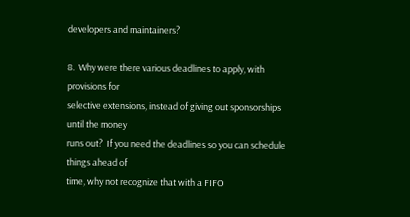developers and maintainers?

8.  Why were there various deadlines to apply, with provisions for
selective extensions, instead of giving out sponsorships until the money
runs out?  If you need the deadlines so you can schedule things ahead of
time, why not recognize that with a FIFO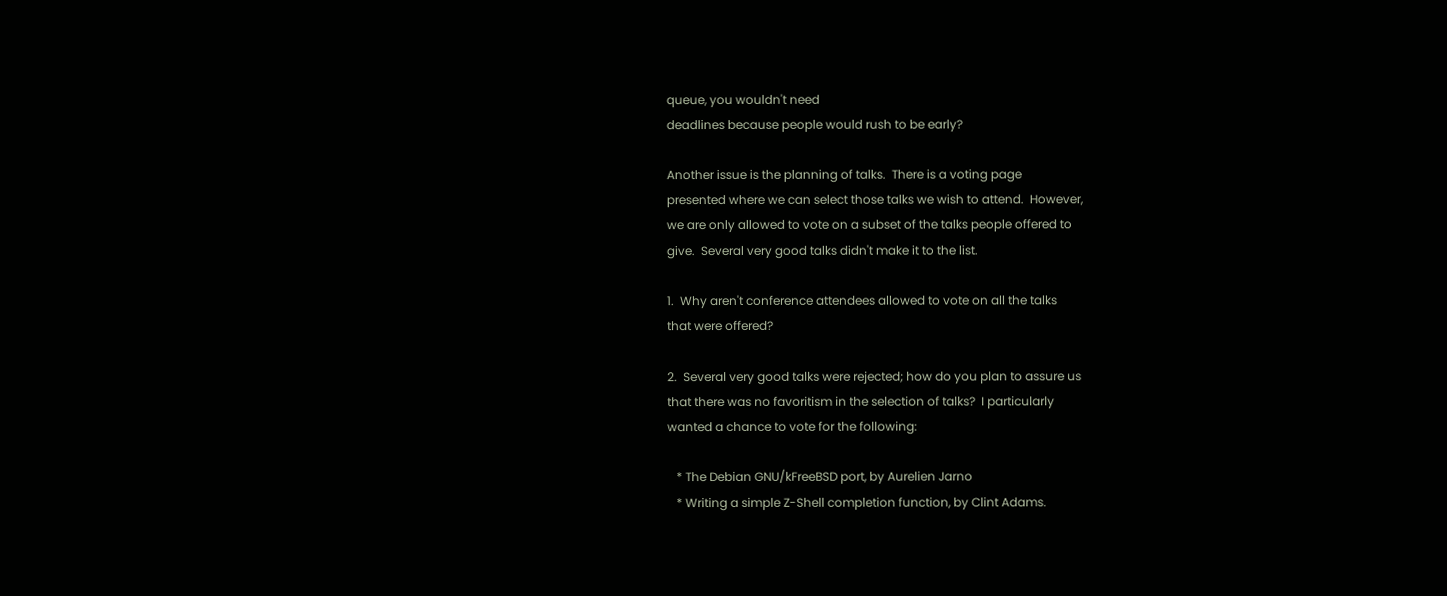queue, you wouldn't need
deadlines because people would rush to be early?

Another issue is the planning of talks.  There is a voting page
presented where we can select those talks we wish to attend.  However,
we are only allowed to vote on a subset of the talks people offered to
give.  Several very good talks didn't make it to the list.

1.  Why aren't conference attendees allowed to vote on all the talks
that were offered?

2.  Several very good talks were rejected; how do you plan to assure us
that there was no favoritism in the selection of talks?  I particularly
wanted a chance to vote for the following:

   * The Debian GNU/kFreeBSD port, by Aurelien Jarno
   * Writing a simple Z-Shell completion function, by Clint Adams.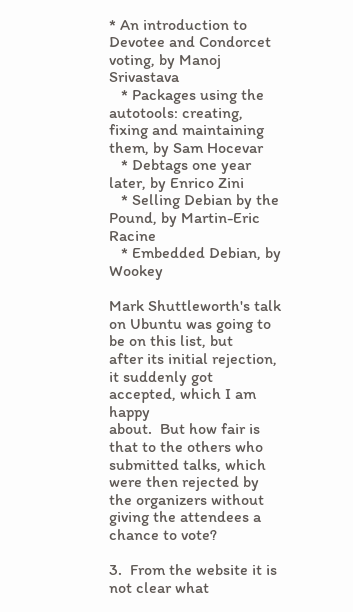* An introduction to Devotee and Condorcet voting, by Manoj Srivastava
   * Packages using the autotools: creating, fixing and maintaining them, by Sam Hocevar
   * Debtags one year later, by Enrico Zini
   * Selling Debian by the Pound, by Martin-Eric Racine
   * Embedded Debian, by Wookey

Mark Shuttleworth's talk on Ubuntu was going to be on this list, but
after its initial rejection, it suddenly got accepted, which I am happy
about.  But how fair is that to the others who submitted talks, which
were then rejected by the organizers without giving the attendees a
chance to vote?

3.  From the website it is not clear what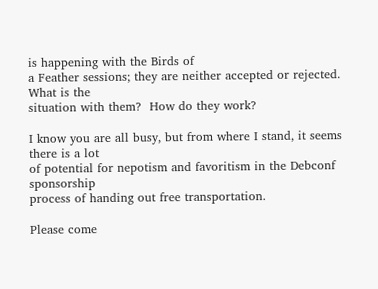is happening with the Birds of
a Feather sessions; they are neither accepted or rejected.  What is the
situation with them?  How do they work?

I know you are all busy, but from where I stand, it seems there is a lot
of potential for nepotism and favoritism in the Debconf sponsorship
process of handing out free transportation.

Please come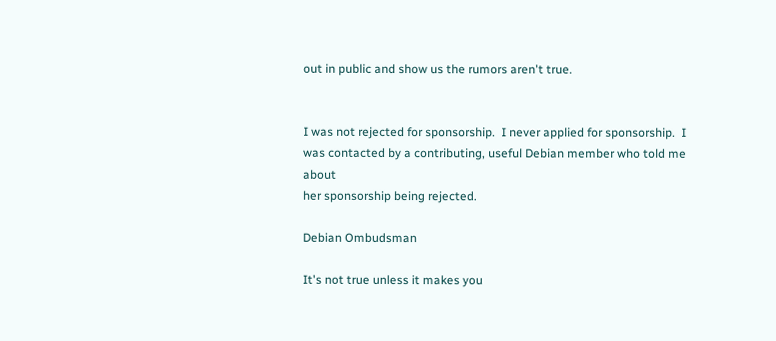out in public and show us the rumors aren't true.


I was not rejected for sponsorship.  I never applied for sponsorship.  I
was contacted by a contributing, useful Debian member who told me about
her sponsorship being rejected.

Debian Ombudsman

It's not true unless it makes you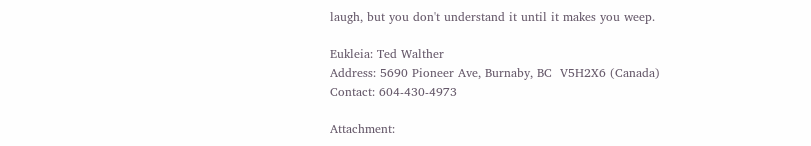laugh, but you don't understand it until it makes you weep.

Eukleia: Ted Walther
Address: 5690 Pioneer Ave, Burnaby, BC  V5H2X6 (Canada)
Contact: 604-430-4973

Attachment: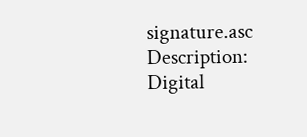signature.asc
Description: Digital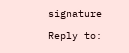signature

Reply to: